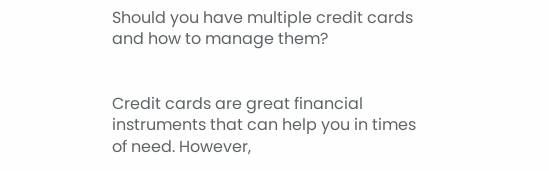Should you have multiple credit cards and how to manage them?


Credit cards are great financial instruments that can help you in times of need. However,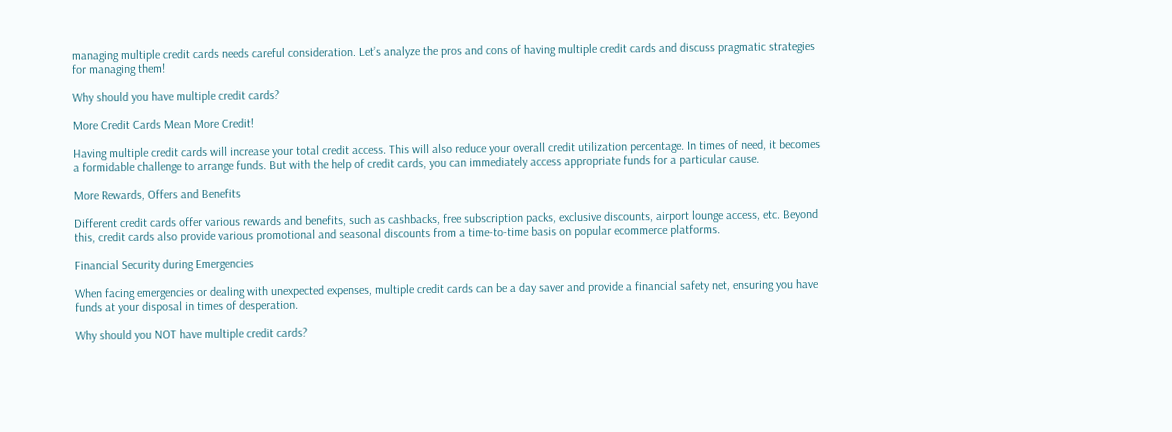managing multiple credit cards needs careful consideration. Let’s analyze the pros and cons of having multiple credit cards and discuss pragmatic strategies for managing them!

Why should you have multiple credit cards?

More Credit Cards Mean More Credit!

Having multiple credit cards will increase your total credit access. This will also reduce your overall credit utilization percentage. In times of need, it becomes a formidable challenge to arrange funds. But with the help of credit cards, you can immediately access appropriate funds for a particular cause.

More Rewards, Offers and Benefits

Different credit cards offer various rewards and benefits, such as cashbacks, free subscription packs, exclusive discounts, airport lounge access, etc. Beyond this, credit cards also provide various promotional and seasonal discounts from a time-to-time basis on popular ecommerce platforms.

Financial Security during Emergencies

When facing emergencies or dealing with unexpected expenses, multiple credit cards can be a day saver and provide a financial safety net, ensuring you have funds at your disposal in times of desperation.

Why should you NOT have multiple credit cards?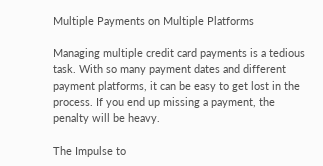Multiple Payments on Multiple Platforms

Managing multiple credit card payments is a tedious task. With so many payment dates and different payment platforms, it can be easy to get lost in the process. If you end up missing a payment, the penalty will be heavy.

The Impulse to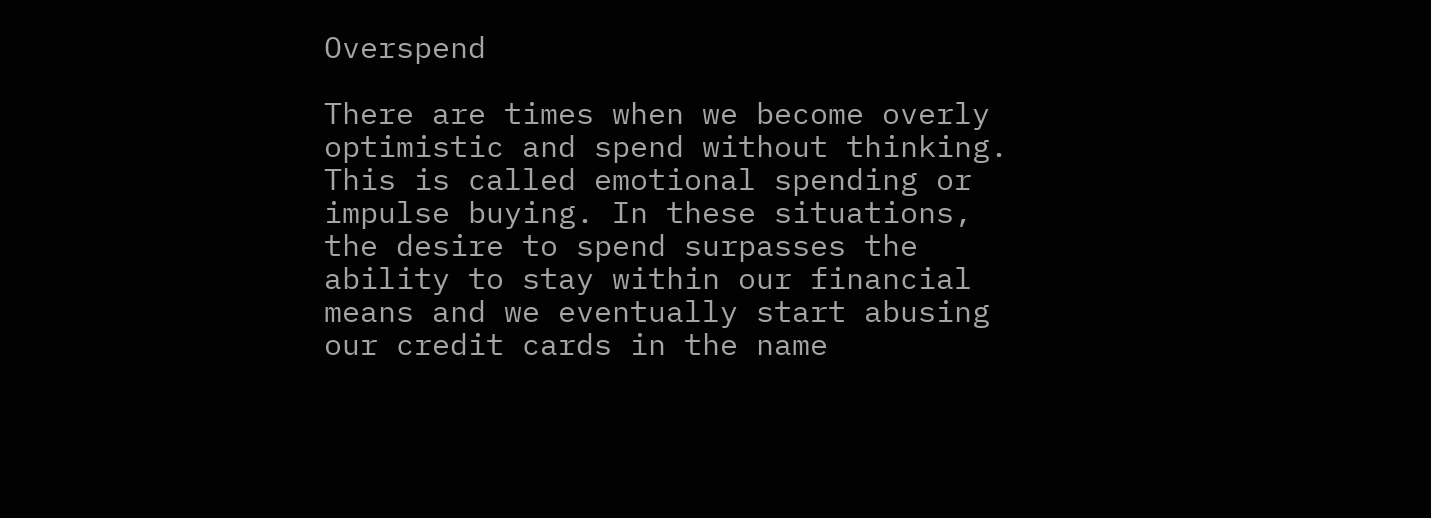Overspend

There are times when we become overly optimistic and spend without thinking. This is called emotional spending or impulse buying. In these situations, the desire to spend surpasses the ability to stay within our financial means and we eventually start abusing our credit cards in the name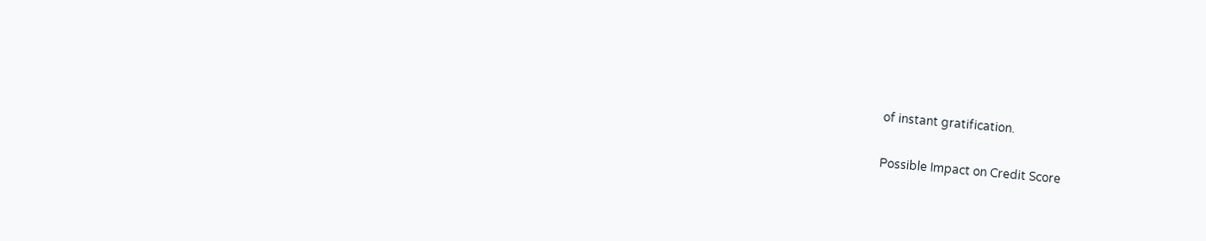of instant gratification.

Possible Impact on Credit Score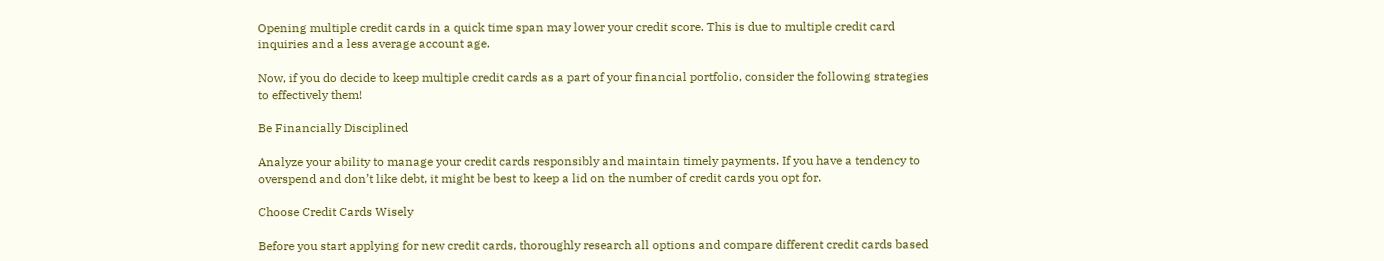Opening multiple credit cards in a quick time span may lower your credit score. This is due to multiple credit card inquiries and a less average account age.

Now, if you do decide to keep multiple credit cards as a part of your financial portfolio, consider the following strategies to effectively them!

Be Financially Disciplined

Analyze your ability to manage your credit cards responsibly and maintain timely payments. If you have a tendency to overspend and don’t like debt, it might be best to keep a lid on the number of credit cards you opt for.

Choose Credit Cards Wisely

Before you start applying for new credit cards, thoroughly research all options and compare different credit cards based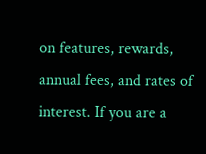on features, rewards, annual fees, and rates of interest. If you are a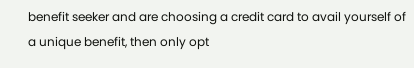benefit seeker and are choosing a credit card to avail yourself of a unique benefit, then only opt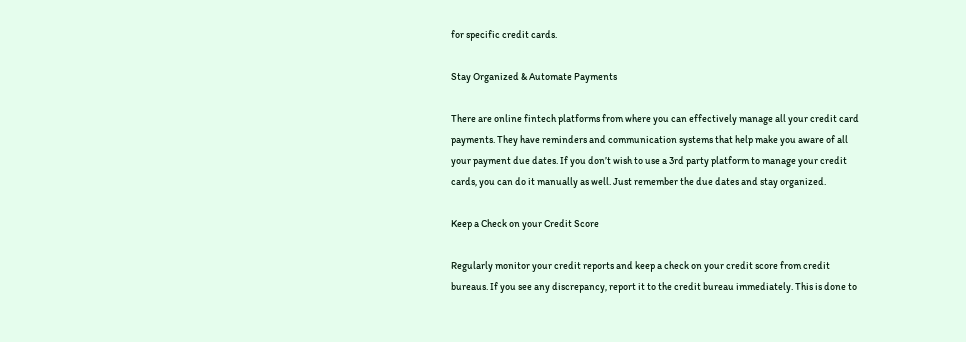for specific credit cards.

Stay Organized & Automate Payments

There are online fintech platforms from where you can effectively manage all your credit card payments. They have reminders and communication systems that help make you aware of all your payment due dates. If you don’t wish to use a 3rd party platform to manage your credit cards, you can do it manually as well. Just remember the due dates and stay organized.

Keep a Check on your Credit Score

Regularly monitor your credit reports and keep a check on your credit score from credit bureaus. If you see any discrepancy, report it to the credit bureau immediately. This is done to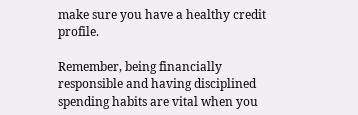make sure you have a healthy credit profile.

Remember, being financially responsible and having disciplined spending habits are vital when you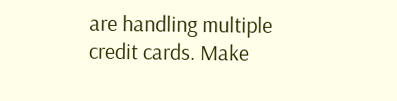are handling multiple credit cards. Make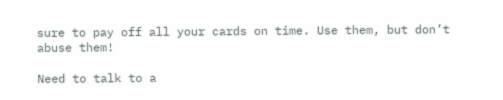sure to pay off all your cards on time. Use them, but don’t abuse them!

Need to talk to a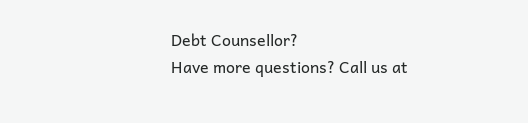Debt Counsellor?
Have more questions? Call us at